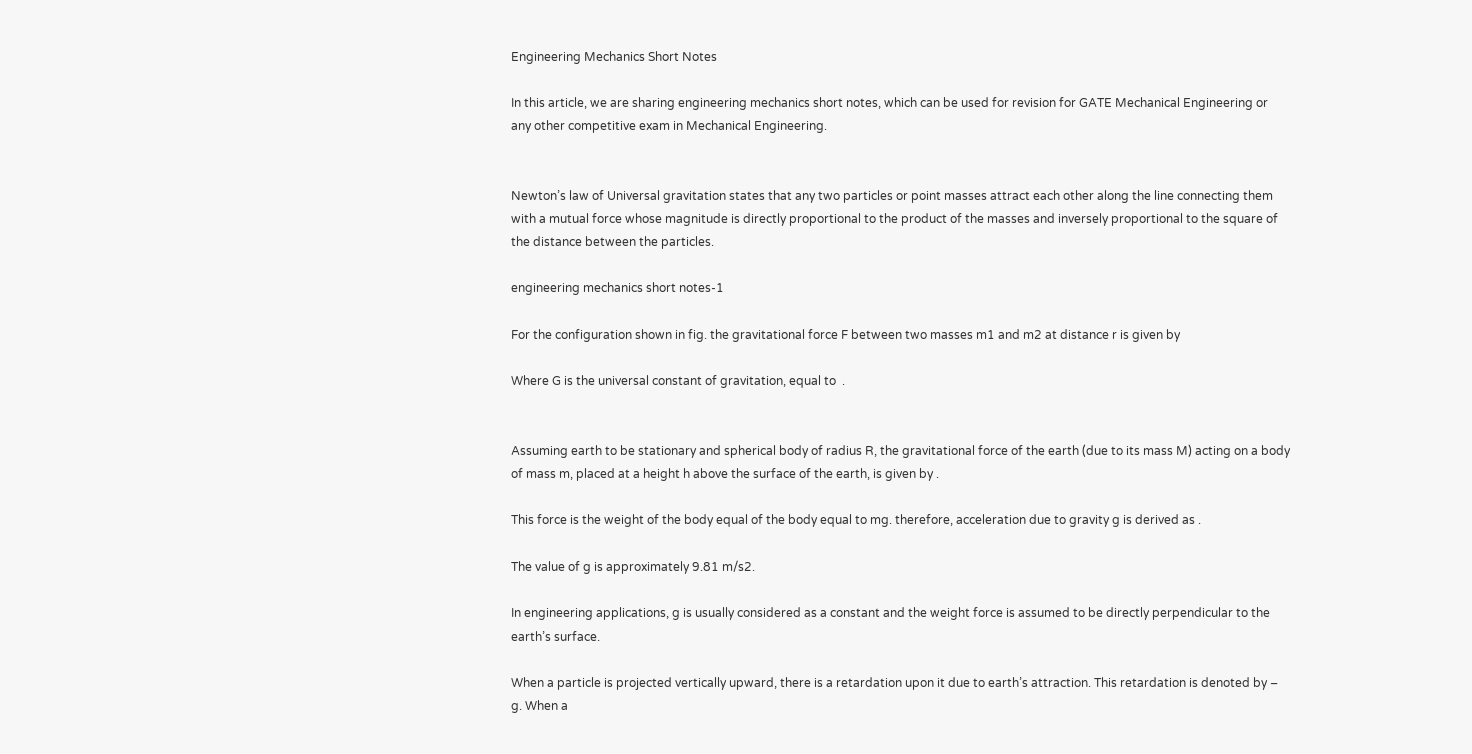Engineering Mechanics Short Notes

In this article, we are sharing engineering mechanics short notes, which can be used for revision for GATE Mechanical Engineering or any other competitive exam in Mechanical Engineering.


Newton’s law of Universal gravitation states that any two particles or point masses attract each other along the line connecting them with a mutual force whose magnitude is directly proportional to the product of the masses and inversely proportional to the square of the distance between the particles.

engineering mechanics short notes-1

For the configuration shown in fig. the gravitational force F between two masses m1 and m2 at distance r is given by

Where G is the universal constant of gravitation, equal to  .


Assuming earth to be stationary and spherical body of radius R, the gravitational force of the earth (due to its mass M) acting on a body of mass m, placed at a height h above the surface of the earth, is given by .

This force is the weight of the body equal of the body equal to mg. therefore, acceleration due to gravity g is derived as .

The value of g is approximately 9.81 m/s2.

In engineering applications, g is usually considered as a constant and the weight force is assumed to be directly perpendicular to the earth’s surface.

When a particle is projected vertically upward, there is a retardation upon it due to earth’s attraction. This retardation is denoted by – g. When a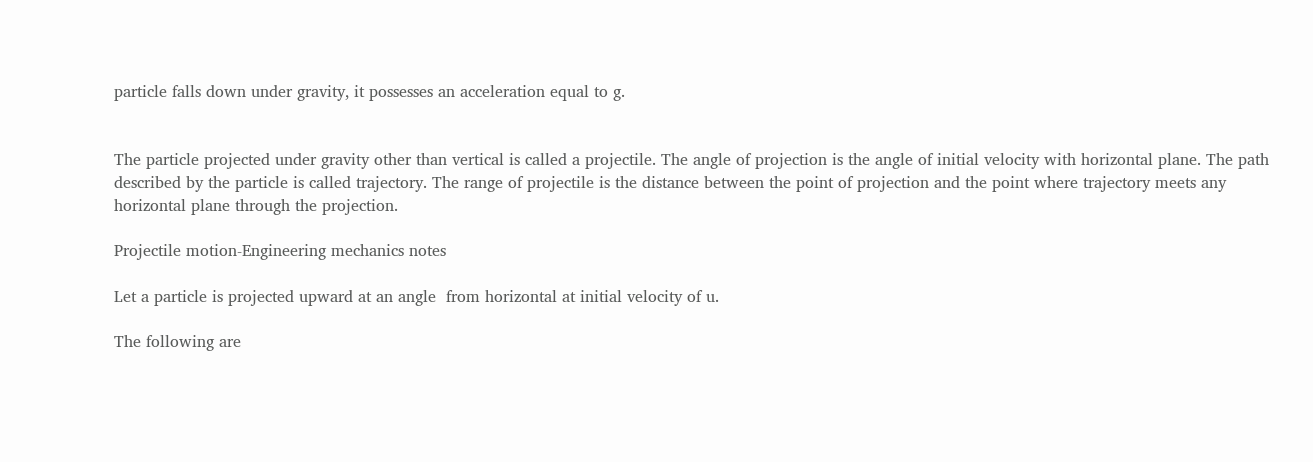particle falls down under gravity, it possesses an acceleration equal to g.


The particle projected under gravity other than vertical is called a projectile. The angle of projection is the angle of initial velocity with horizontal plane. The path described by the particle is called trajectory. The range of projectile is the distance between the point of projection and the point where trajectory meets any horizontal plane through the projection.

Projectile motion-Engineering mechanics notes

Let a particle is projected upward at an angle  from horizontal at initial velocity of u.

The following are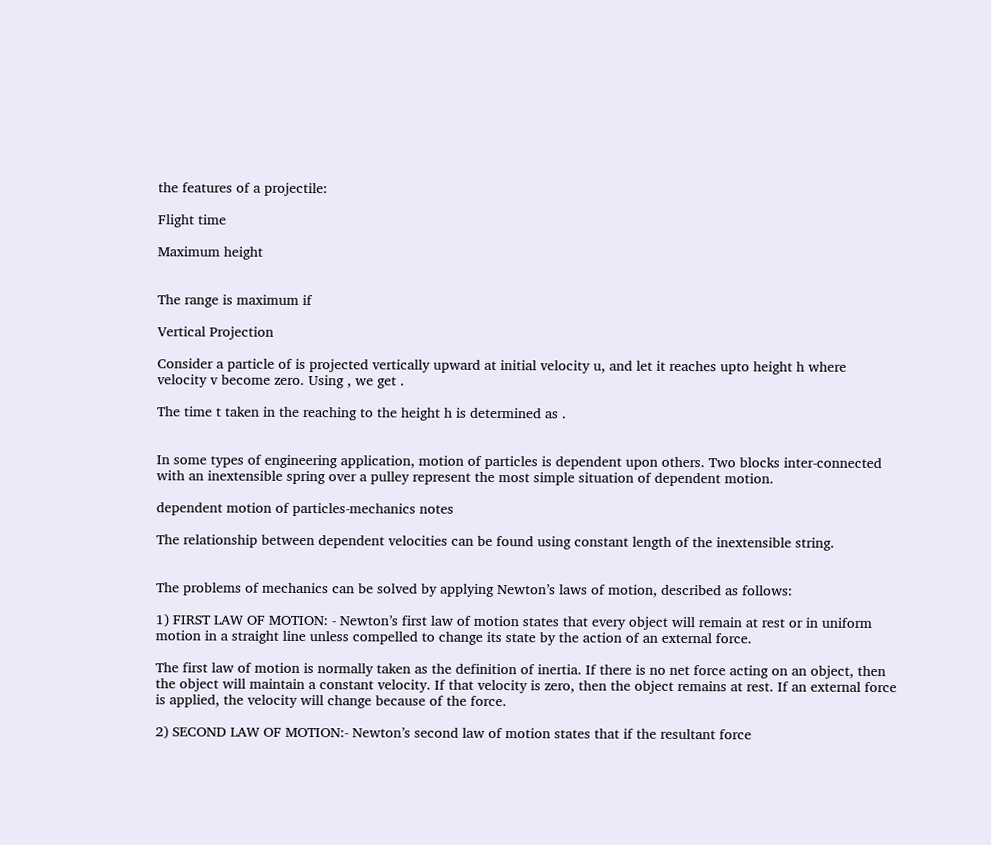the features of a projectile:

Flight time

Maximum height


The range is maximum if

Vertical Projection

Consider a particle of is projected vertically upward at initial velocity u, and let it reaches upto height h where velocity v become zero. Using , we get .

The time t taken in the reaching to the height h is determined as .


In some types of engineering application, motion of particles is dependent upon others. Two blocks inter-connected with an inextensible spring over a pulley represent the most simple situation of dependent motion.

dependent motion of particles-mechanics notes

The relationship between dependent velocities can be found using constant length of the inextensible string.


The problems of mechanics can be solved by applying Newton’s laws of motion, described as follows:

1) FIRST LAW OF MOTION: - Newton’s first law of motion states that every object will remain at rest or in uniform motion in a straight line unless compelled to change its state by the action of an external force.

The first law of motion is normally taken as the definition of inertia. If there is no net force acting on an object, then the object will maintain a constant velocity. If that velocity is zero, then the object remains at rest. If an external force is applied, the velocity will change because of the force.

2) SECOND LAW OF MOTION:- Newton’s second law of motion states that if the resultant force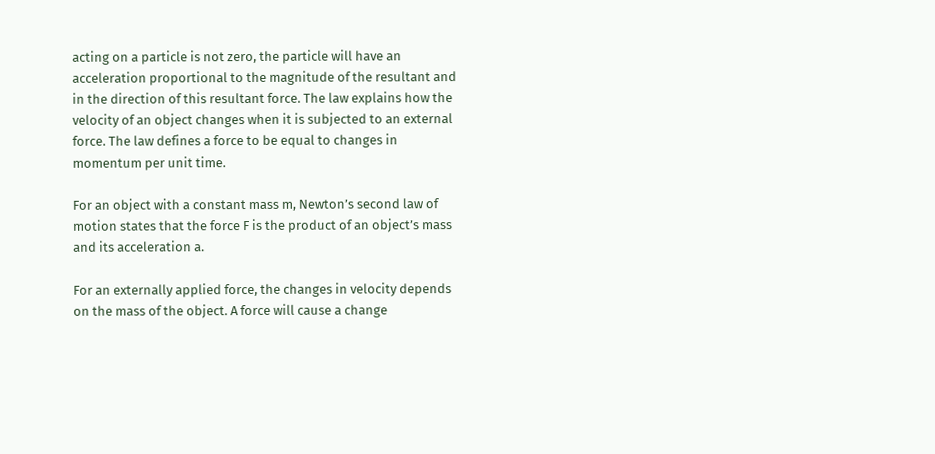acting on a particle is not zero, the particle will have an acceleration proportional to the magnitude of the resultant and in the direction of this resultant force. The law explains how the velocity of an object changes when it is subjected to an external force. The law defines a force to be equal to changes in momentum per unit time.

For an object with a constant mass m, Newton’s second law of motion states that the force F is the product of an object’s mass and its acceleration a.

For an externally applied force, the changes in velocity depends on the mass of the object. A force will cause a change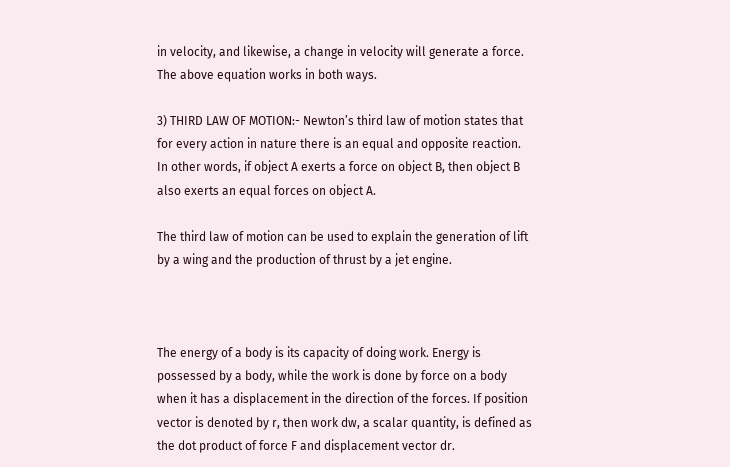in velocity, and likewise, a change in velocity will generate a force. The above equation works in both ways.

3) THIRD LAW OF MOTION:- Newton’s third law of motion states that for every action in nature there is an equal and opposite reaction. In other words, if object A exerts a force on object B, then object B also exerts an equal forces on object A.

The third law of motion can be used to explain the generation of lift by a wing and the production of thrust by a jet engine.



The energy of a body is its capacity of doing work. Energy is possessed by a body, while the work is done by force on a body when it has a displacement in the direction of the forces. If position vector is denoted by r, then work dw, a scalar quantity, is defined as the dot product of force F and displacement vector dr.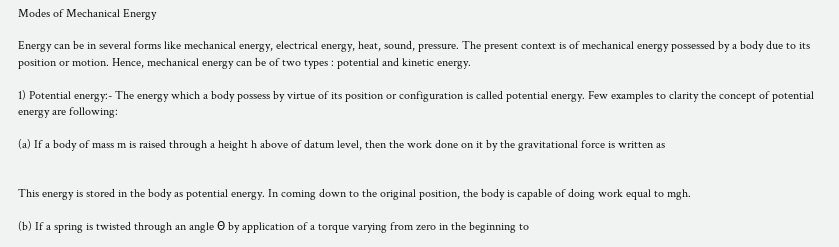Modes of Mechanical Energy

Energy can be in several forms like mechanical energy, electrical energy, heat, sound, pressure. The present context is of mechanical energy possessed by a body due to its position or motion. Hence, mechanical energy can be of two types : potential and kinetic energy.

1) Potential energy:- The energy which a body possess by virtue of its position or configuration is called potential energy. Few examples to clarity the concept of potential energy are following:

(a) If a body of mass m is raised through a height h above of datum level, then the work done on it by the gravitational force is written as


This energy is stored in the body as potential energy. In coming down to the original position, the body is capable of doing work equal to mgh.

(b) If a spring is twisted through an angle ϴ by application of a torque varying from zero in the beginning to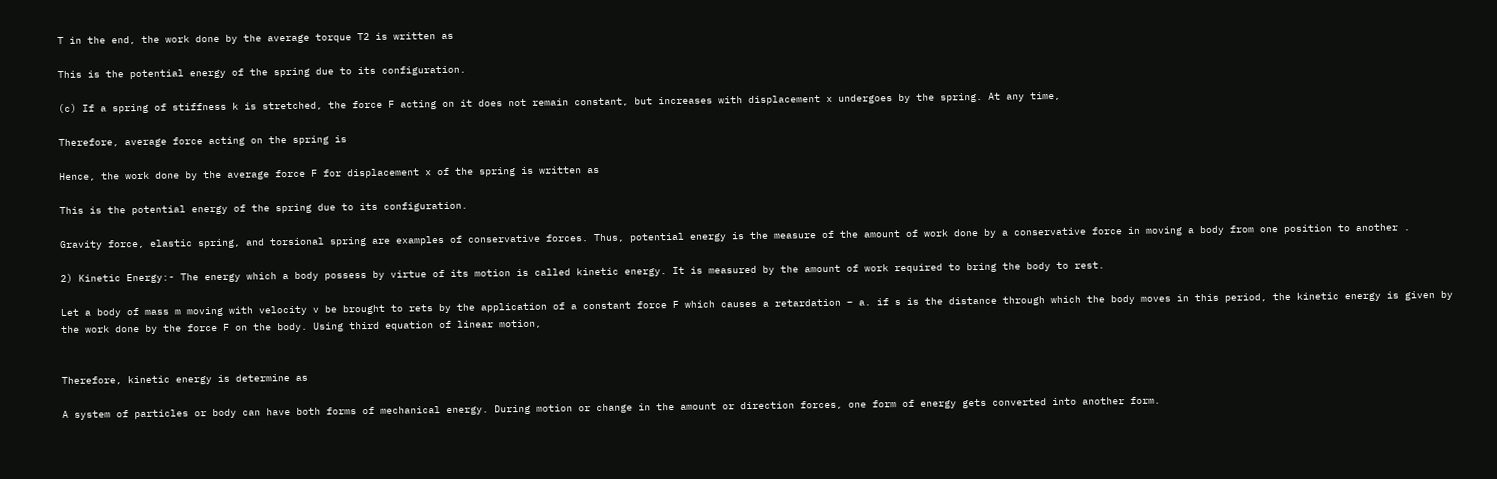T in the end, the work done by the average torque T2 is written as

This is the potential energy of the spring due to its configuration.

(c) If a spring of stiffness k is stretched, the force F acting on it does not remain constant, but increases with displacement x undergoes by the spring. At any time,

Therefore, average force acting on the spring is

Hence, the work done by the average force F for displacement x of the spring is written as

This is the potential energy of the spring due to its configuration.

Gravity force, elastic spring, and torsional spring are examples of conservative forces. Thus, potential energy is the measure of the amount of work done by a conservative force in moving a body from one position to another .

2) Kinetic Energy:- The energy which a body possess by virtue of its motion is called kinetic energy. It is measured by the amount of work required to bring the body to rest.

Let a body of mass m moving with velocity v be brought to rets by the application of a constant force F which causes a retardation – a. if s is the distance through which the body moves in this period, the kinetic energy is given by the work done by the force F on the body. Using third equation of linear motion,


Therefore, kinetic energy is determine as

A system of particles or body can have both forms of mechanical energy. During motion or change in the amount or direction forces, one form of energy gets converted into another form.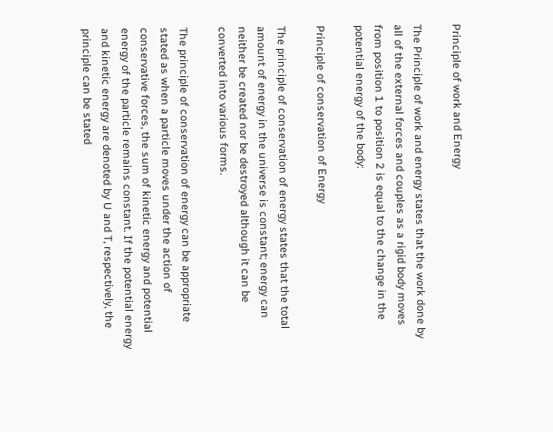Principle of work and Energy

The Principle of work and energy states that the work done by all of the external forces and couples as a rigid body moves from position 1 to position 2 is equal to the change in the potential energy of the body:

Principle of conservation of Energy

The principle of conservation of energy states that the total amount of energy in the universe is constant; energy can neither be created nor be destroyed although it can be converted into various forms.

The principle of conservation of energy can be appropriate stated as when a particle moves under the action of conservative forces, the sum of kinetic energy and potential energy of the particle remains constant. If the potential energy and kinetic energy are denoted by U and T, respectively, the principle can be stated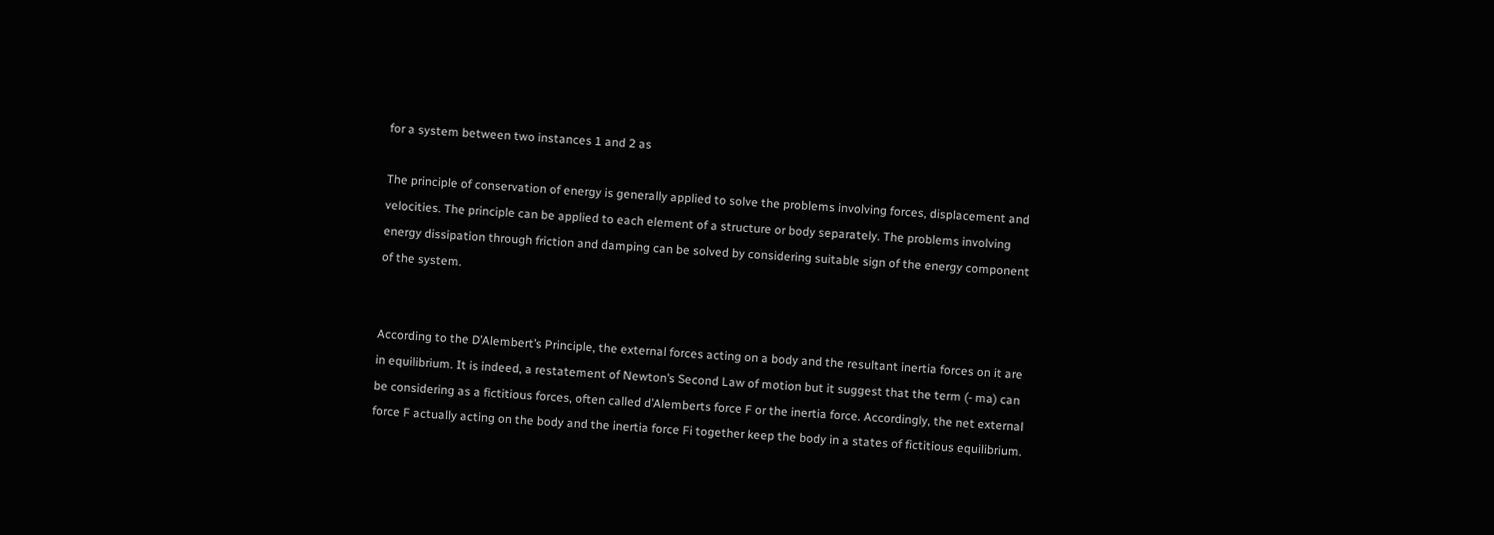for a system between two instances 1 and 2 as

The principle of conservation of energy is generally applied to solve the problems involving forces, displacement and velocities. The principle can be applied to each element of a structure or body separately. The problems involving energy dissipation through friction and damping can be solved by considering suitable sign of the energy component of the system.


According to the D’Alembert’s Principle, the external forces acting on a body and the resultant inertia forces on it are in equilibrium. It is indeed, a restatement of Newton’s Second Law of motion but it suggest that the term (- ma) can be considering as a fictitious forces, often called d’Alemberts force F or the inertia force. Accordingly, the net external force F actually acting on the body and the inertia force Fi together keep the body in a states of fictitious equilibrium.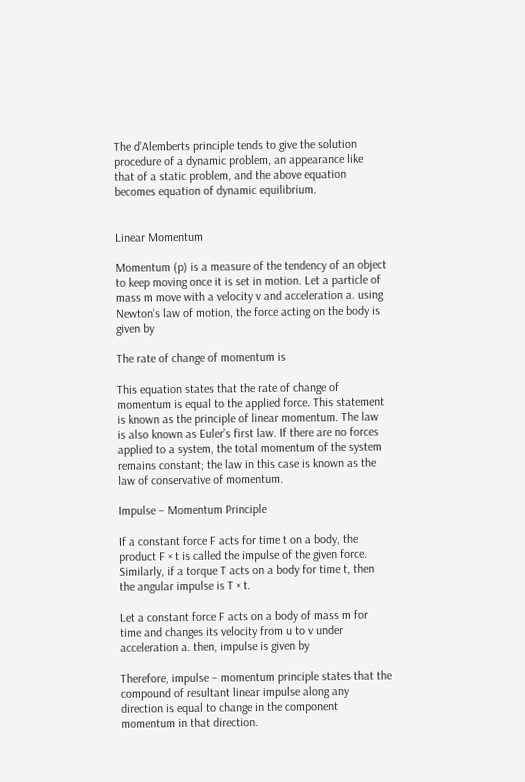The d’Alemberts principle tends to give the solution procedure of a dynamic problem, an appearance like that of a static problem, and the above equation becomes equation of dynamic equilibrium.


Linear Momentum

Momentum (p) is a measure of the tendency of an object to keep moving once it is set in motion. Let a particle of mass m move with a velocity v and acceleration a. using Newton’s law of motion, the force acting on the body is given by

The rate of change of momentum is

This equation states that the rate of change of momentum is equal to the applied force. This statement is known as the principle of linear momentum. The law is also known as Euler’s first law. If there are no forces applied to a system, the total momentum of the system remains constant; the law in this case is known as the law of conservative of momentum.

Impulse – Momentum Principle

If a constant force F acts for time t on a body, the product F × t is called the impulse of the given force. Similarly, if a torque T acts on a body for time t, then the angular impulse is T × t.

Let a constant force F acts on a body of mass m for time and changes its velocity from u to v under acceleration a. then, impulse is given by

Therefore, impulse – momentum principle states that the compound of resultant linear impulse along any direction is equal to change in the component momentum in that direction.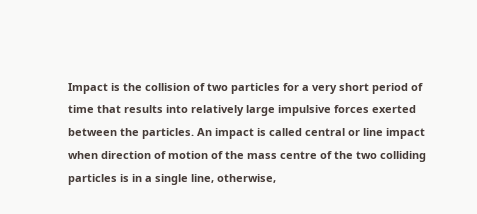Impact is the collision of two particles for a very short period of time that results into relatively large impulsive forces exerted between the particles. An impact is called central or line impact when direction of motion of the mass centre of the two colliding particles is in a single line, otherwise,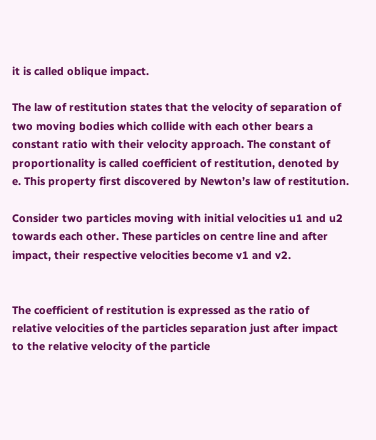it is called oblique impact.

The law of restitution states that the velocity of separation of two moving bodies which collide with each other bears a constant ratio with their velocity approach. The constant of proportionality is called coefficient of restitution, denoted by e. This property first discovered by Newton’s law of restitution.

Consider two particles moving with initial velocities u1 and u2 towards each other. These particles on centre line and after impact, their respective velocities become v1 and v2.


The coefficient of restitution is expressed as the ratio of relative velocities of the particles separation just after impact to the relative velocity of the particle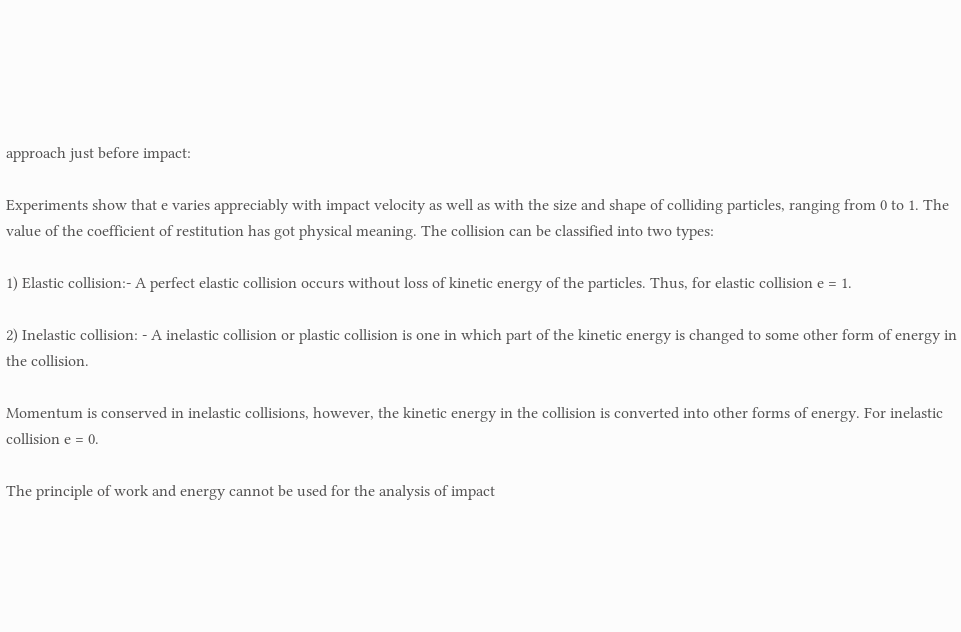approach just before impact:

Experiments show that e varies appreciably with impact velocity as well as with the size and shape of colliding particles, ranging from 0 to 1. The value of the coefficient of restitution has got physical meaning. The collision can be classified into two types:

1) Elastic collision:- A perfect elastic collision occurs without loss of kinetic energy of the particles. Thus, for elastic collision e = 1.

2) Inelastic collision: - A inelastic collision or plastic collision is one in which part of the kinetic energy is changed to some other form of energy in the collision.

Momentum is conserved in inelastic collisions, however, the kinetic energy in the collision is converted into other forms of energy. For inelastic collision e = 0.

The principle of work and energy cannot be used for the analysis of impact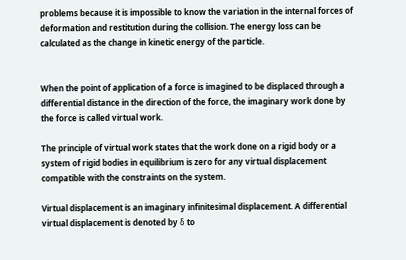problems because it is impossible to know the variation in the internal forces of deformation and restitution during the collision. The energy loss can be calculated as the change in kinetic energy of the particle.


When the point of application of a force is imagined to be displaced through a differential distance in the direction of the force, the imaginary work done by the force is called virtual work.

The principle of virtual work states that the work done on a rigid body or a system of rigid bodies in equilibrium is zero for any virtual displacement compatible with the constraints on the system.

Virtual displacement is an imaginary infinitesimal displacement. A differential virtual displacement is denoted by δ to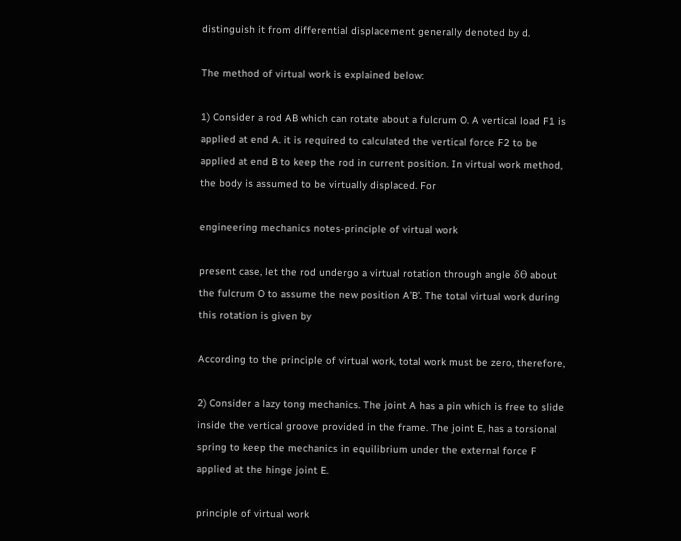distinguish it from differential displacement generally denoted by d.

The method of virtual work is explained below:

1) Consider a rod AB which can rotate about a fulcrum O. A vertical load F1 is applied at end A. it is required to calculated the vertical force F2 to be applied at end B to keep the rod in current position. In virtual work method, the body is assumed to be virtually displaced. For

engineering mechanics notes-principle of virtual work

present case, let the rod undergo a virtual rotation through angle δϴ about the fulcrum O to assume the new position A’B’. The total virtual work during this rotation is given by

According to the principle of virtual work, total work must be zero, therefore,

2) Consider a lazy tong mechanics. The joint A has a pin which is free to slide inside the vertical groove provided in the frame. The joint E, has a torsional spring to keep the mechanics in equilibrium under the external force F applied at the hinge joint E.

principle of virtual work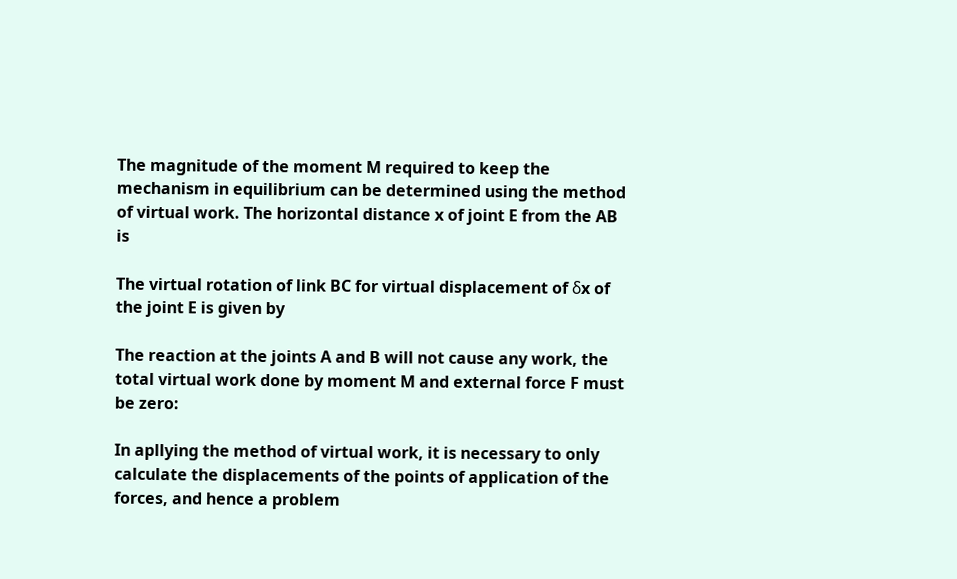The magnitude of the moment M required to keep the mechanism in equilibrium can be determined using the method of virtual work. The horizontal distance x of joint E from the AB is

The virtual rotation of link BC for virtual displacement of δx of the joint E is given by

The reaction at the joints A and B will not cause any work, the total virtual work done by moment M and external force F must be zero:

In apllying the method of virtual work, it is necessary to only calculate the displacements of the points of application of the forces, and hence a problem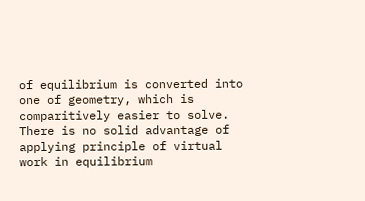of equilibrium is converted into one of geometry, which is comparitively easier to solve. There is no solid advantage of applying principle of virtual work in equilibrium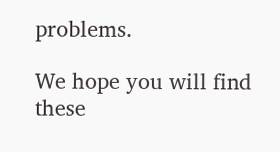problems.

We hope you will find these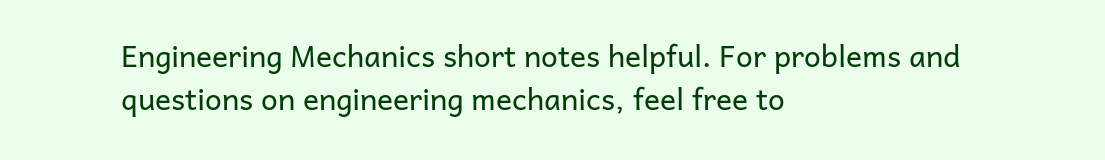Engineering Mechanics short notes helpful. For problems and questions on engineering mechanics, feel free to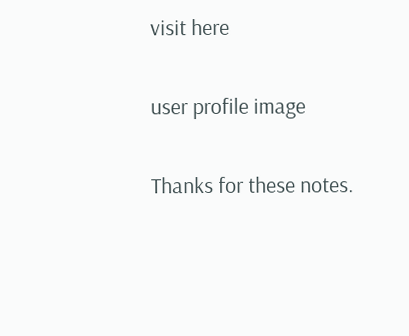visit here

user profile image

Thanks for these notes.